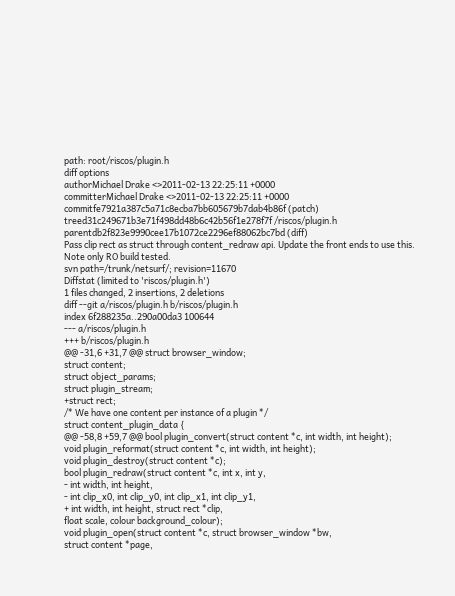path: root/riscos/plugin.h
diff options
authorMichael Drake <>2011-02-13 22:25:11 +0000
committerMichael Drake <>2011-02-13 22:25:11 +0000
commitfe7921a387c5a71c8ecba7bb605679b7dab4b86f (patch)
treed31c249671b3e71f498dd48b6c42b56f1e278f7f /riscos/plugin.h
parentdb2f823e9990cee17b1072ce2296ef88062bc7bd (diff)
Pass clip rect as struct through content_redraw api. Update the front ends to use this. Note only RO build tested.
svn path=/trunk/netsurf/; revision=11670
Diffstat (limited to 'riscos/plugin.h')
1 files changed, 2 insertions, 2 deletions
diff --git a/riscos/plugin.h b/riscos/plugin.h
index 6f288235a..290a00da3 100644
--- a/riscos/plugin.h
+++ b/riscos/plugin.h
@@ -31,6 +31,7 @@ struct browser_window;
struct content;
struct object_params;
struct plugin_stream;
+struct rect;
/* We have one content per instance of a plugin */
struct content_plugin_data {
@@ -58,8 +59,7 @@ bool plugin_convert(struct content *c, int width, int height);
void plugin_reformat(struct content *c, int width, int height);
void plugin_destroy(struct content *c);
bool plugin_redraw(struct content *c, int x, int y,
- int width, int height,
- int clip_x0, int clip_y0, int clip_x1, int clip_y1,
+ int width, int height, struct rect *clip,
float scale, colour background_colour);
void plugin_open(struct content *c, struct browser_window *bw,
struct content *page,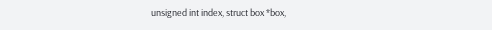unsigned int index, struct box *box,